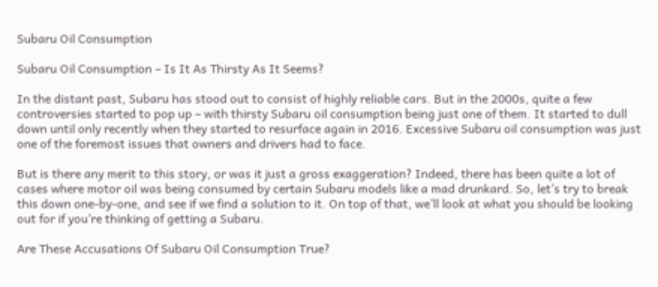Subaru Oil Consumption

Subaru Oil Consumption – Is It As Thirsty As It Seems?

In the distant past, Subaru has stood out to consist of highly reliable cars. But in the 2000s, quite a few controversies started to pop up – with thirsty Subaru oil consumption being just one of them. It started to dull down until only recently when they started to resurface again in 2016. Excessive Subaru oil consumption was just one of the foremost issues that owners and drivers had to face.

But is there any merit to this story, or was it just a gross exaggeration? Indeed, there has been quite a lot of cases where motor oil was being consumed by certain Subaru models like a mad drunkard. So, let’s try to break this down one-by-one, and see if we find a solution to it. On top of that, we’ll look at what you should be looking out for if you’re thinking of getting a Subaru.

Are These Accusations Of Subaru Oil Consumption True?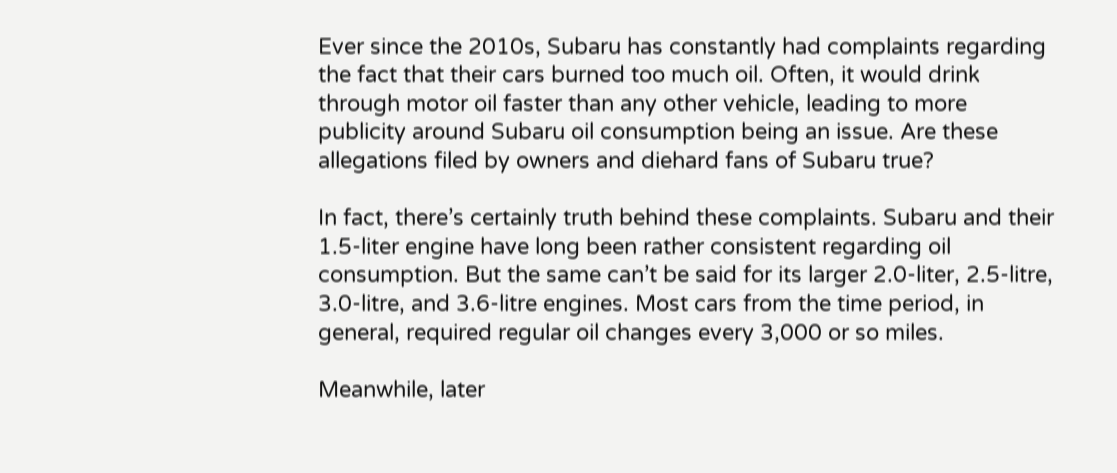Ever since the 2010s, Subaru has constantly had complaints regarding the fact that their cars burned too much oil. Often, it would drink through motor oil faster than any other vehicle, leading to more publicity around Subaru oil consumption being an issue. Are these allegations filed by owners and diehard fans of Subaru true?

In fact, there’s certainly truth behind these complaints. Subaru and their 1.5-liter engine have long been rather consistent regarding oil consumption. But the same can’t be said for its larger 2.0-liter, 2.5-litre, 3.0-litre, and 3.6-litre engines. Most cars from the time period, in general, required regular oil changes every 3,000 or so miles.

Meanwhile, later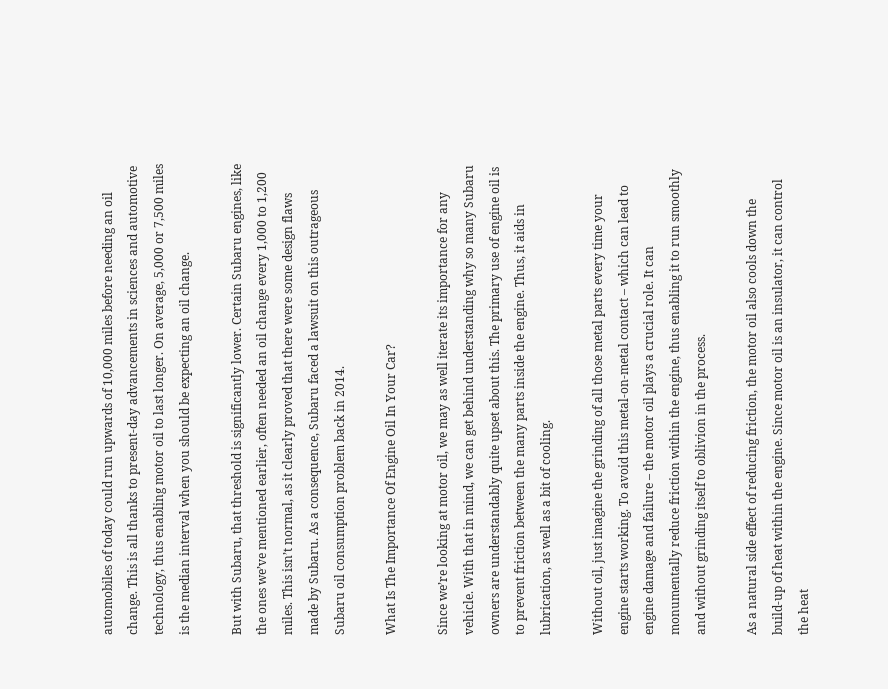automobiles of today could run upwards of 10,000 miles before needing an oil change. This is all thanks to present-day advancements in sciences and automotive technology, thus enabling motor oil to last longer. On average, 5,000 or 7,500 miles is the median interval when you should be expecting an oil change.

But with Subaru, that threshold is significantly lower. Certain Subaru engines, like the ones we’ve mentioned earlier, often needed an oil change every 1,000 to 1,200 miles. This isn’t normal, as it clearly proved that there were some design flaws made by Subaru. As a consequence, Subaru faced a lawsuit on this outrageous Subaru oil consumption problem back in 2014.

What Is The Importance Of Engine Oil In Your Car?

Since we’re looking at motor oil, we may as well iterate its importance for any vehicle. With that in mind, we can get behind understanding why so many Subaru owners are understandably quite upset about this. The primary use of engine oil is to prevent friction between the many parts inside the engine. Thus, it aids in lubrication, as well as a bit of cooling.

Without oil, just imagine the grinding of all those metal parts every time your engine starts working. To avoid this metal-on-metal contact – which can lead to engine damage and failure – the motor oil plays a crucial role. It can monumentally reduce friction within the engine, thus enabling it to run smoothly and without grinding itself to oblivion in the process.

As a natural side effect of reducing friction, the motor oil also cools down the build-up of heat within the engine. Since motor oil is an insulator, it can control the heat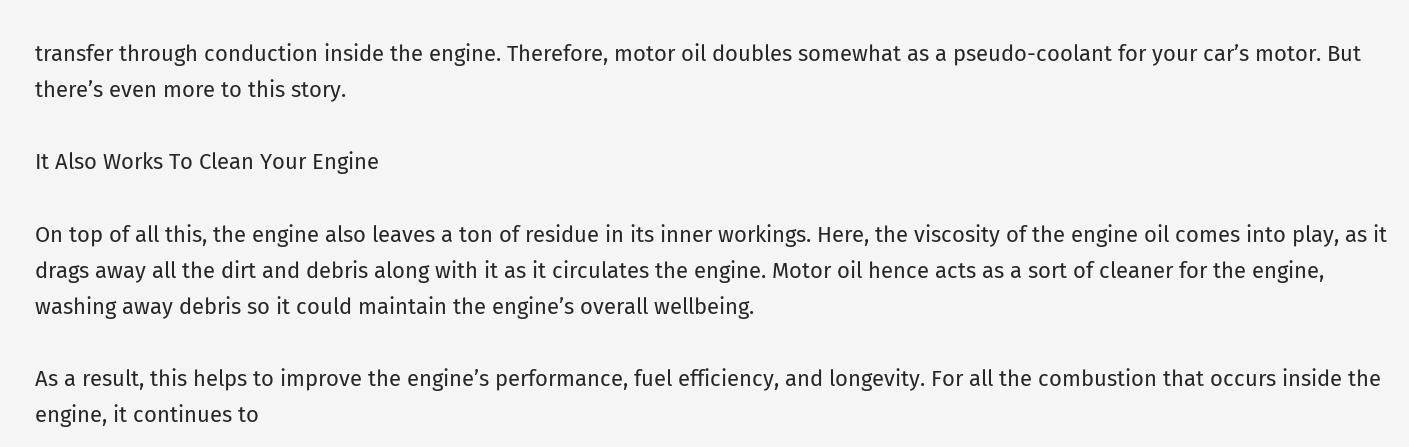transfer through conduction inside the engine. Therefore, motor oil doubles somewhat as a pseudo-coolant for your car’s motor. But there’s even more to this story.

It Also Works To Clean Your Engine

On top of all this, the engine also leaves a ton of residue in its inner workings. Here, the viscosity of the engine oil comes into play, as it drags away all the dirt and debris along with it as it circulates the engine. Motor oil hence acts as a sort of cleaner for the engine, washing away debris so it could maintain the engine’s overall wellbeing.

As a result, this helps to improve the engine’s performance, fuel efficiency, and longevity. For all the combustion that occurs inside the engine, it continues to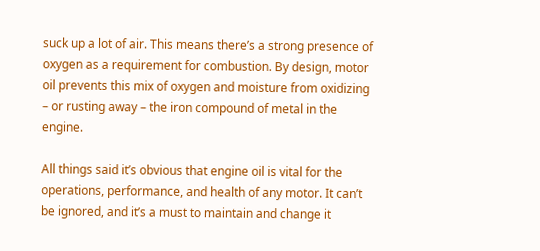suck up a lot of air. This means there’s a strong presence of oxygen as a requirement for combustion. By design, motor oil prevents this mix of oxygen and moisture from oxidizing – or rusting away – the iron compound of metal in the engine.

All things said it’s obvious that engine oil is vital for the operations, performance, and health of any motor. It can’t be ignored, and it’s a must to maintain and change it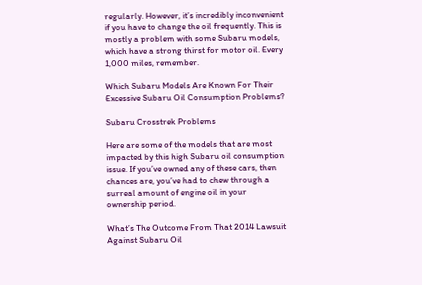regularly. However, it’s incredibly inconvenient if you have to change the oil frequently. This is mostly a problem with some Subaru models, which have a strong thirst for motor oil. Every 1,000 miles, remember.

Which Subaru Models Are Known For Their Excessive Subaru Oil Consumption Problems?

Subaru Crosstrek Problems

Here are some of the models that are most impacted by this high Subaru oil consumption issue. If you’ve owned any of these cars, then chances are, you’ve had to chew through a surreal amount of engine oil in your ownership period.

What’s The Outcome From That 2014 Lawsuit Against Subaru Oil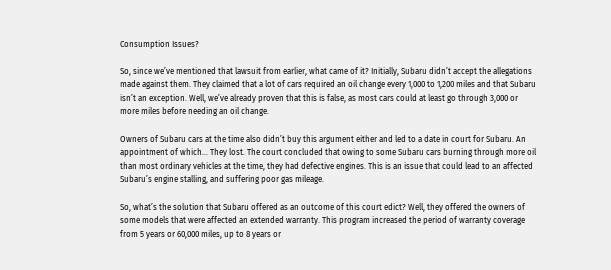Consumption Issues?

So, since we’ve mentioned that lawsuit from earlier, what came of it? Initially, Subaru didn’t accept the allegations made against them. They claimed that a lot of cars required an oil change every 1,000 to 1,200 miles and that Subaru isn’t an exception. Well, we’ve already proven that this is false, as most cars could at least go through 3,000 or more miles before needing an oil change.

Owners of Subaru cars at the time also didn’t buy this argument either and led to a date in court for Subaru. An appointment of which… They lost. The court concluded that owing to some Subaru cars burning through more oil than most ordinary vehicles at the time, they had defective engines. This is an issue that could lead to an affected Subaru’s engine stalling, and suffering poor gas mileage.

So, what’s the solution that Subaru offered as an outcome of this court edict? Well, they offered the owners of some models that were affected an extended warranty. This program increased the period of warranty coverage from 5 years or 60,000 miles, up to 8 years or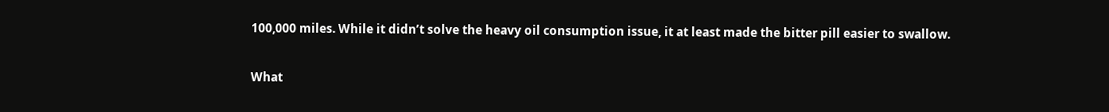100,000 miles. While it didn’t solve the heavy oil consumption issue, it at least made the bitter pill easier to swallow.

What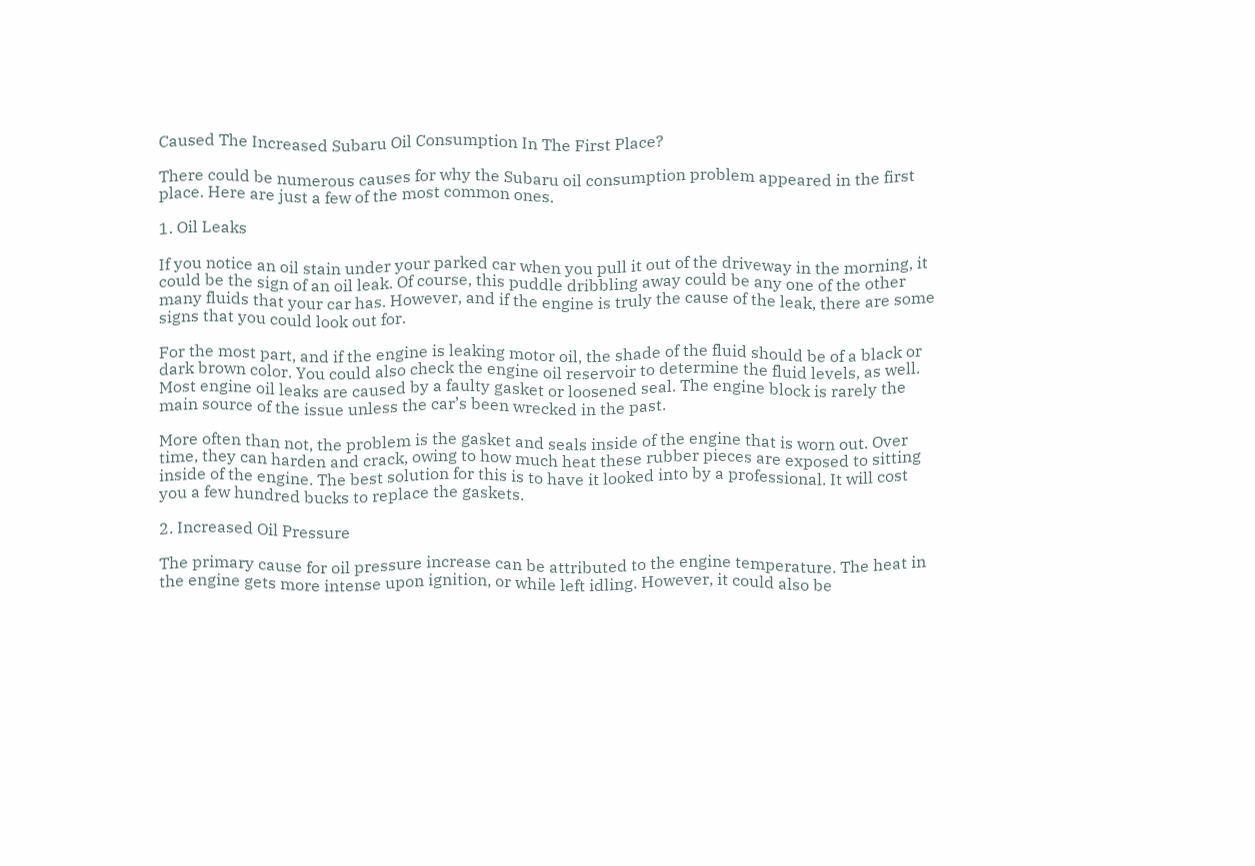Caused The Increased Subaru Oil Consumption In The First Place?

There could be numerous causes for why the Subaru oil consumption problem appeared in the first place. Here are just a few of the most common ones.

1. Oil Leaks

If you notice an oil stain under your parked car when you pull it out of the driveway in the morning, it could be the sign of an oil leak. Of course, this puddle dribbling away could be any one of the other many fluids that your car has. However, and if the engine is truly the cause of the leak, there are some signs that you could look out for.

For the most part, and if the engine is leaking motor oil, the shade of the fluid should be of a black or dark brown color. You could also check the engine oil reservoir to determine the fluid levels, as well. Most engine oil leaks are caused by a faulty gasket or loosened seal. The engine block is rarely the main source of the issue unless the car’s been wrecked in the past.

More often than not, the problem is the gasket and seals inside of the engine that is worn out. Over time, they can harden and crack, owing to how much heat these rubber pieces are exposed to sitting inside of the engine. The best solution for this is to have it looked into by a professional. It will cost you a few hundred bucks to replace the gaskets.

2. Increased Oil Pressure

The primary cause for oil pressure increase can be attributed to the engine temperature. The heat in the engine gets more intense upon ignition, or while left idling. However, it could also be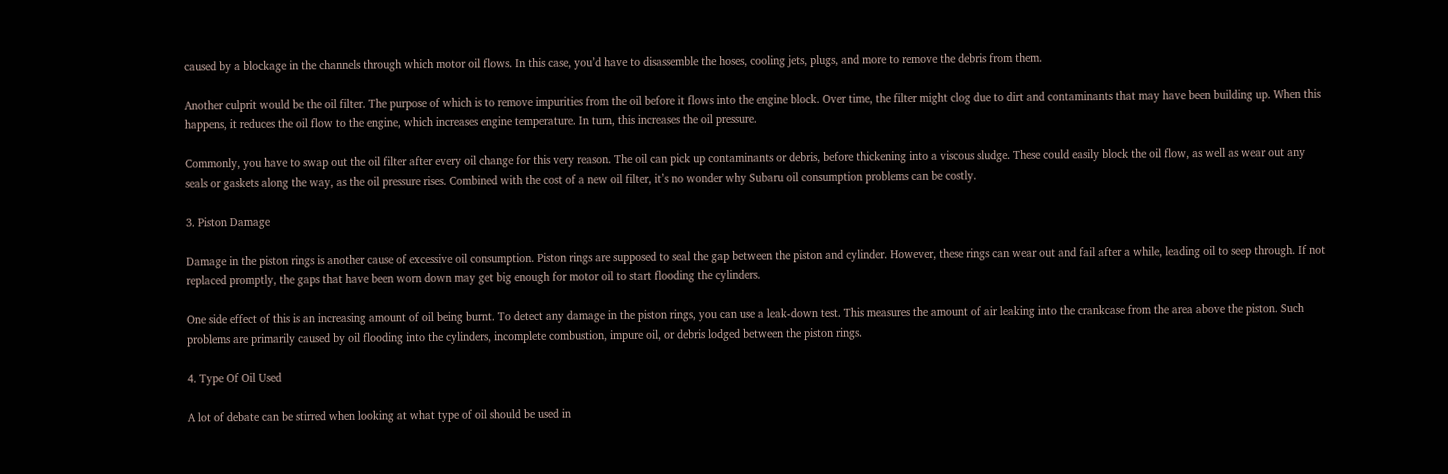caused by a blockage in the channels through which motor oil flows. In this case, you’d have to disassemble the hoses, cooling jets, plugs, and more to remove the debris from them.

Another culprit would be the oil filter. The purpose of which is to remove impurities from the oil before it flows into the engine block. Over time, the filter might clog due to dirt and contaminants that may have been building up. When this happens, it reduces the oil flow to the engine, which increases engine temperature. In turn, this increases the oil pressure.

Commonly, you have to swap out the oil filter after every oil change for this very reason. The oil can pick up contaminants or debris, before thickening into a viscous sludge. These could easily block the oil flow, as well as wear out any seals or gaskets along the way, as the oil pressure rises. Combined with the cost of a new oil filter, it’s no wonder why Subaru oil consumption problems can be costly.

3. Piston Damage

Damage in the piston rings is another cause of excessive oil consumption. Piston rings are supposed to seal the gap between the piston and cylinder. However, these rings can wear out and fail after a while, leading oil to seep through. If not replaced promptly, the gaps that have been worn down may get big enough for motor oil to start flooding the cylinders.

One side effect of this is an increasing amount of oil being burnt. To detect any damage in the piston rings, you can use a leak-down test. This measures the amount of air leaking into the crankcase from the area above the piston. Such problems are primarily caused by oil flooding into the cylinders, incomplete combustion, impure oil, or debris lodged between the piston rings.

4. Type Of Oil Used

A lot of debate can be stirred when looking at what type of oil should be used in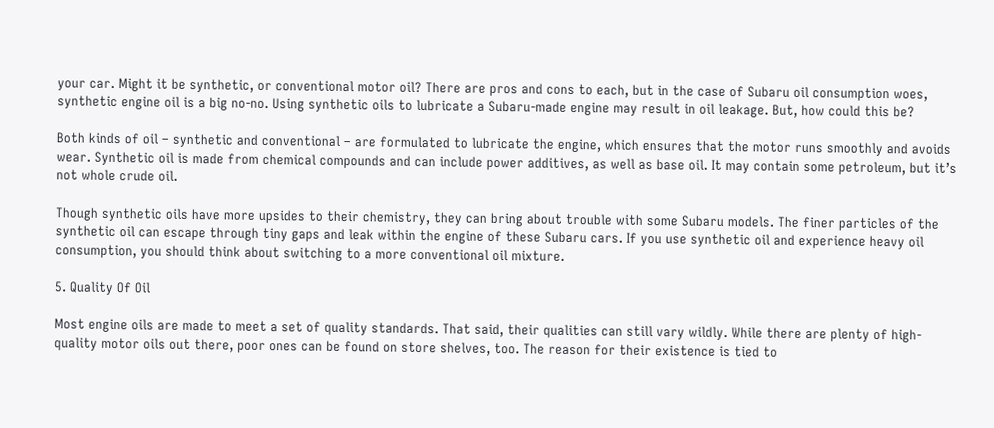your car. Might it be synthetic, or conventional motor oil? There are pros and cons to each, but in the case of Subaru oil consumption woes, synthetic engine oil is a big no-no. Using synthetic oils to lubricate a Subaru-made engine may result in oil leakage. But, how could this be?

Both kinds of oil – synthetic and conventional – are formulated to lubricate the engine, which ensures that the motor runs smoothly and avoids wear. Synthetic oil is made from chemical compounds and can include power additives, as well as base oil. It may contain some petroleum, but it’s not whole crude oil.

Though synthetic oils have more upsides to their chemistry, they can bring about trouble with some Subaru models. The finer particles of the synthetic oil can escape through tiny gaps and leak within the engine of these Subaru cars. If you use synthetic oil and experience heavy oil consumption, you should think about switching to a more conventional oil mixture.

5. Quality Of Oil

Most engine oils are made to meet a set of quality standards. That said, their qualities can still vary wildly. While there are plenty of high-quality motor oils out there, poor ones can be found on store shelves, too. The reason for their existence is tied to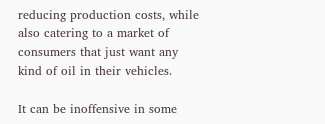reducing production costs, while also catering to a market of consumers that just want any kind of oil in their vehicles.

It can be inoffensive in some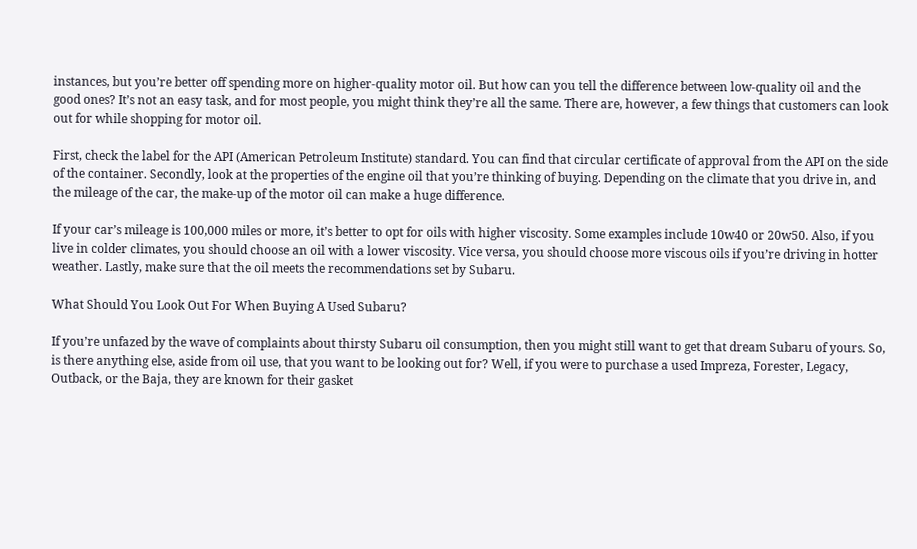instances, but you’re better off spending more on higher-quality motor oil. But how can you tell the difference between low-quality oil and the good ones? It’s not an easy task, and for most people, you might think they’re all the same. There are, however, a few things that customers can look out for while shopping for motor oil.

First, check the label for the API (American Petroleum Institute) standard. You can find that circular certificate of approval from the API on the side of the container. Secondly, look at the properties of the engine oil that you’re thinking of buying. Depending on the climate that you drive in, and the mileage of the car, the make-up of the motor oil can make a huge difference.

If your car’s mileage is 100,000 miles or more, it’s better to opt for oils with higher viscosity. Some examples include 10w40 or 20w50. Also, if you live in colder climates, you should choose an oil with a lower viscosity. Vice versa, you should choose more viscous oils if you’re driving in hotter weather. Lastly, make sure that the oil meets the recommendations set by Subaru.

What Should You Look Out For When Buying A Used Subaru?

If you’re unfazed by the wave of complaints about thirsty Subaru oil consumption, then you might still want to get that dream Subaru of yours. So, is there anything else, aside from oil use, that you want to be looking out for? Well, if you were to purchase a used Impreza, Forester, Legacy, Outback, or the Baja, they are known for their gasket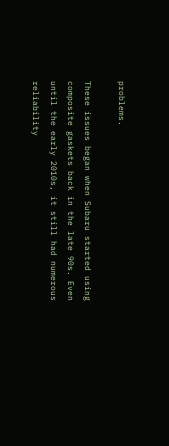problems.

These issues began when Subaru started using composite gaskets back in the late 90s. Even until the early 2010s, it still had numerous reliability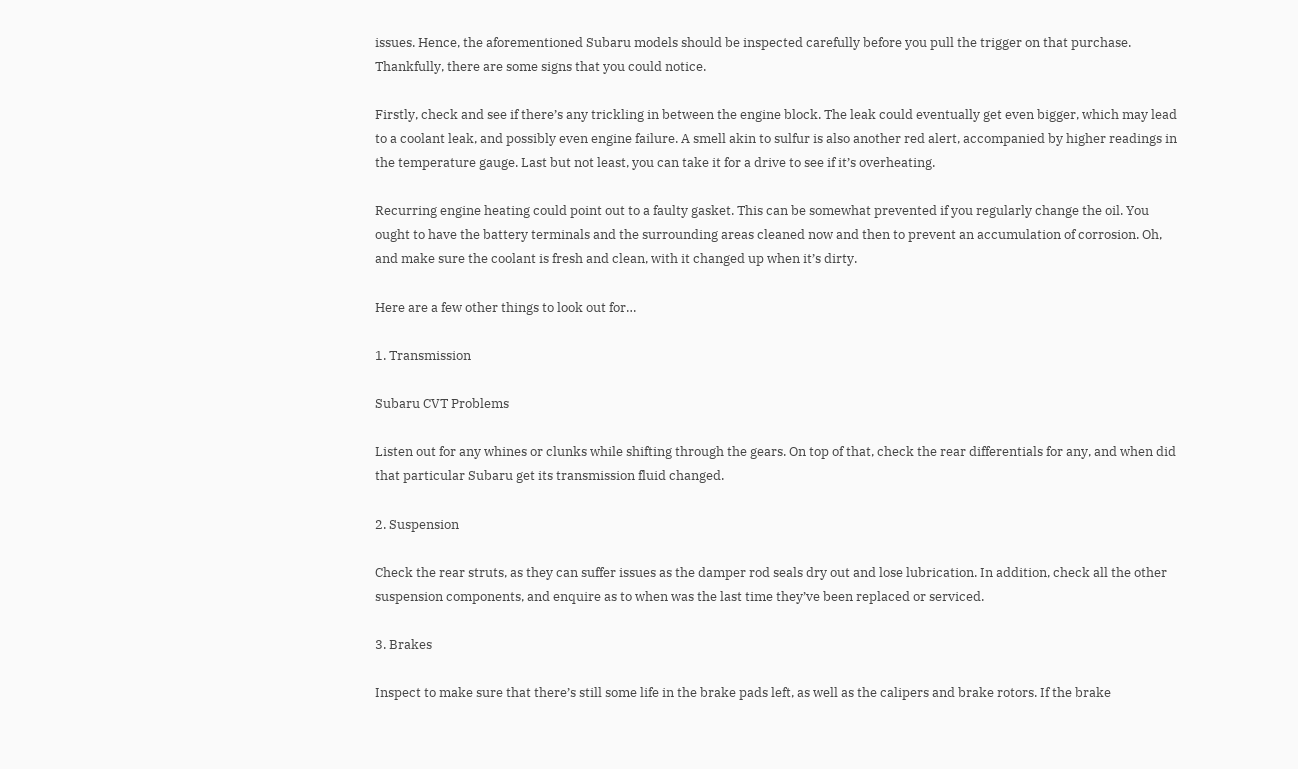issues. Hence, the aforementioned Subaru models should be inspected carefully before you pull the trigger on that purchase. Thankfully, there are some signs that you could notice.

Firstly, check and see if there’s any trickling in between the engine block. The leak could eventually get even bigger, which may lead to a coolant leak, and possibly even engine failure. A smell akin to sulfur is also another red alert, accompanied by higher readings in the temperature gauge. Last but not least, you can take it for a drive to see if it’s overheating.

Recurring engine heating could point out to a faulty gasket. This can be somewhat prevented if you regularly change the oil. You ought to have the battery terminals and the surrounding areas cleaned now and then to prevent an accumulation of corrosion. Oh, and make sure the coolant is fresh and clean, with it changed up when it’s dirty.

Here are a few other things to look out for…

1. Transmission

Subaru CVT Problems

Listen out for any whines or clunks while shifting through the gears. On top of that, check the rear differentials for any, and when did that particular Subaru get its transmission fluid changed.

2. Suspension

Check the rear struts, as they can suffer issues as the damper rod seals dry out and lose lubrication. In addition, check all the other suspension components, and enquire as to when was the last time they’ve been replaced or serviced.

3. Brakes

Inspect to make sure that there’s still some life in the brake pads left, as well as the calipers and brake rotors. If the brake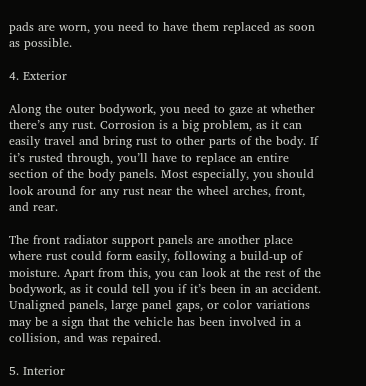pads are worn, you need to have them replaced as soon as possible.

4. Exterior

Along the outer bodywork, you need to gaze at whether there’s any rust. Corrosion is a big problem, as it can easily travel and bring rust to other parts of the body. If it’s rusted through, you’ll have to replace an entire section of the body panels. Most especially, you should look around for any rust near the wheel arches, front, and rear.

The front radiator support panels are another place where rust could form easily, following a build-up of moisture. Apart from this, you can look at the rest of the bodywork, as it could tell you if it’s been in an accident. Unaligned panels, large panel gaps, or color variations may be a sign that the vehicle has been involved in a collision, and was repaired.

5. Interior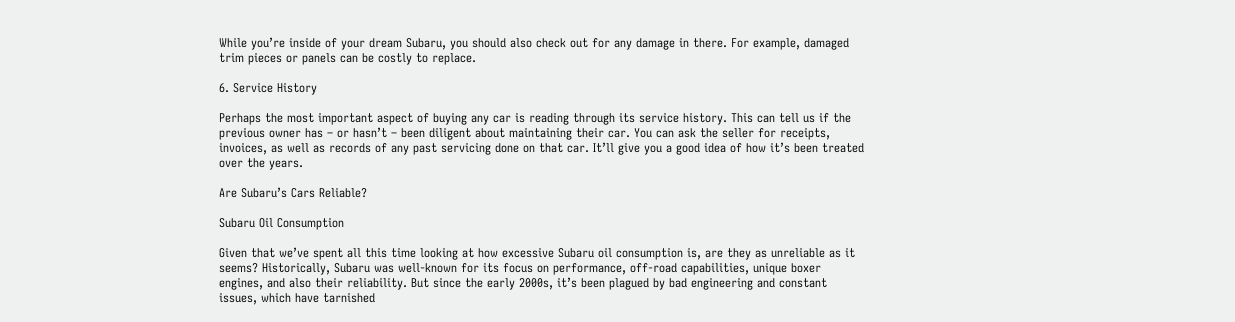While you’re inside of your dream Subaru, you should also check out for any damage in there. For example, damaged trim pieces or panels can be costly to replace.

6. Service History

Perhaps the most important aspect of buying any car is reading through its service history. This can tell us if the previous owner has – or hasn’t – been diligent about maintaining their car. You can ask the seller for receipts, invoices, as well as records of any past servicing done on that car. It’ll give you a good idea of how it’s been treated over the years.

Are Subaru’s Cars Reliable?

Subaru Oil Consumption

Given that we’ve spent all this time looking at how excessive Subaru oil consumption is, are they as unreliable as it seems? Historically, Subaru was well-known for its focus on performance, off-road capabilities, unique boxer engines, and also their reliability. But since the early 2000s, it’s been plagued by bad engineering and constant issues, which have tarnished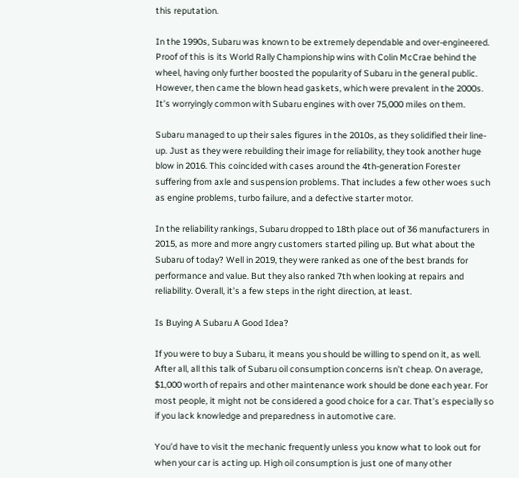this reputation.

In the 1990s, Subaru was known to be extremely dependable and over-engineered. Proof of this is its World Rally Championship wins with Colin McCrae behind the wheel, having only further boosted the popularity of Subaru in the general public. However, then came the blown head gaskets, which were prevalent in the 2000s. It’s worryingly common with Subaru engines with over 75,000 miles on them.

Subaru managed to up their sales figures in the 2010s, as they solidified their line-up. Just as they were rebuilding their image for reliability, they took another huge blow in 2016. This coincided with cases around the 4th-generation Forester suffering from axle and suspension problems. That includes a few other woes such as engine problems, turbo failure, and a defective starter motor.

In the reliability rankings, Subaru dropped to 18th place out of 36 manufacturers in 2015, as more and more angry customers started piling up. But what about the Subaru of today? Well in 2019, they were ranked as one of the best brands for performance and value. But they also ranked 7th when looking at repairs and reliability. Overall, it’s a few steps in the right direction, at least.

Is Buying A Subaru A Good Idea?

If you were to buy a Subaru, it means you should be willing to spend on it, as well. After all, all this talk of Subaru oil consumption concerns isn’t cheap. On average, $1,000 worth of repairs and other maintenance work should be done each year. For most people, it might not be considered a good choice for a car. That’s especially so if you lack knowledge and preparedness in automotive care.

You’d have to visit the mechanic frequently unless you know what to look out for when your car is acting up. High oil consumption is just one of many other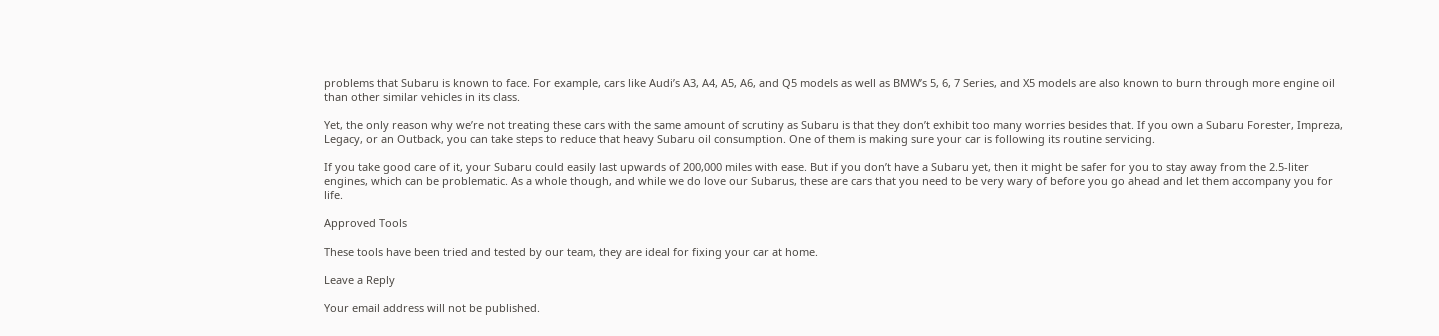problems that Subaru is known to face. For example, cars like Audi’s A3, A4, A5, A6, and Q5 models as well as BMW’s 5, 6, 7 Series, and X5 models are also known to burn through more engine oil than other similar vehicles in its class.

Yet, the only reason why we’re not treating these cars with the same amount of scrutiny as Subaru is that they don’t exhibit too many worries besides that. If you own a Subaru Forester, Impreza, Legacy, or an Outback, you can take steps to reduce that heavy Subaru oil consumption. One of them is making sure your car is following its routine servicing.

If you take good care of it, your Subaru could easily last upwards of 200,000 miles with ease. But if you don’t have a Subaru yet, then it might be safer for you to stay away from the 2.5-liter engines, which can be problematic. As a whole though, and while we do love our Subarus, these are cars that you need to be very wary of before you go ahead and let them accompany you for life.

Approved Tools

These tools have been tried and tested by our team, they are ideal for fixing your car at home.

Leave a Reply

Your email address will not be published.